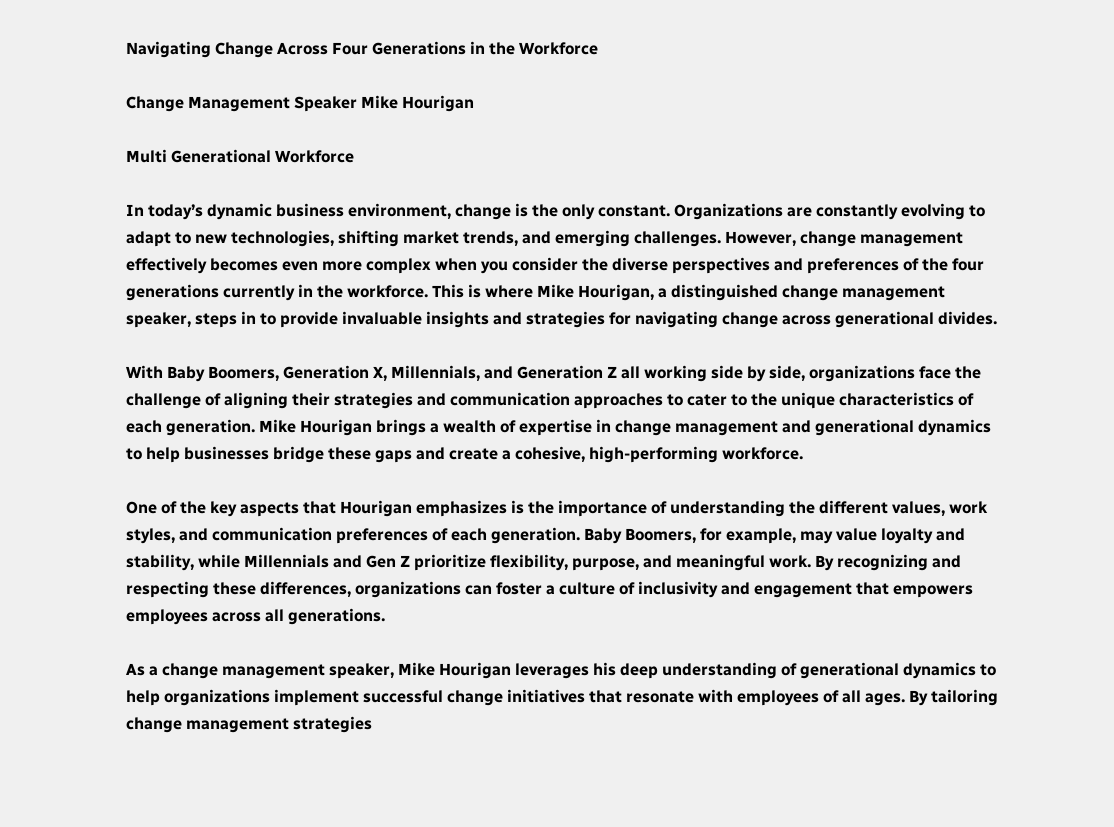Navigating Change Across Four Generations in the Workforce

Change Management Speaker Mike Hourigan

Multi Generational Workforce

In today’s dynamic business environment, change is the only constant. Organizations are constantly evolving to adapt to new technologies, shifting market trends, and emerging challenges. However, change management effectively becomes even more complex when you consider the diverse perspectives and preferences of the four generations currently in the workforce. This is where Mike Hourigan, a distinguished change management speaker, steps in to provide invaluable insights and strategies for navigating change across generational divides.

With Baby Boomers, Generation X, Millennials, and Generation Z all working side by side, organizations face the challenge of aligning their strategies and communication approaches to cater to the unique characteristics of each generation. Mike Hourigan brings a wealth of expertise in change management and generational dynamics to help businesses bridge these gaps and create a cohesive, high-performing workforce.

One of the key aspects that Hourigan emphasizes is the importance of understanding the different values, work styles, and communication preferences of each generation. Baby Boomers, for example, may value loyalty and stability, while Millennials and Gen Z prioritize flexibility, purpose, and meaningful work. By recognizing and respecting these differences, organizations can foster a culture of inclusivity and engagement that empowers employees across all generations.

As a change management speaker, Mike Hourigan leverages his deep understanding of generational dynamics to help organizations implement successful change initiatives that resonate with employees of all ages. By tailoring change management strategies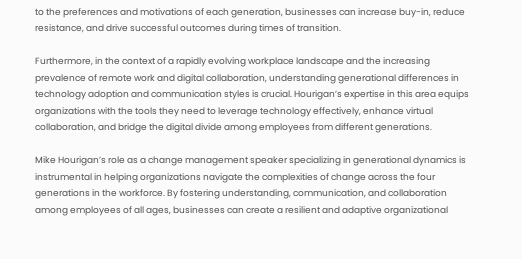to the preferences and motivations of each generation, businesses can increase buy-in, reduce resistance, and drive successful outcomes during times of transition.

Furthermore, in the context of a rapidly evolving workplace landscape and the increasing prevalence of remote work and digital collaboration, understanding generational differences in technology adoption and communication styles is crucial. Hourigan’s expertise in this area equips organizations with the tools they need to leverage technology effectively, enhance virtual collaboration, and bridge the digital divide among employees from different generations.

Mike Hourigan’s role as a change management speaker specializing in generational dynamics is instrumental in helping organizations navigate the complexities of change across the four generations in the workforce. By fostering understanding, communication, and collaboration among employees of all ages, businesses can create a resilient and adaptive organizational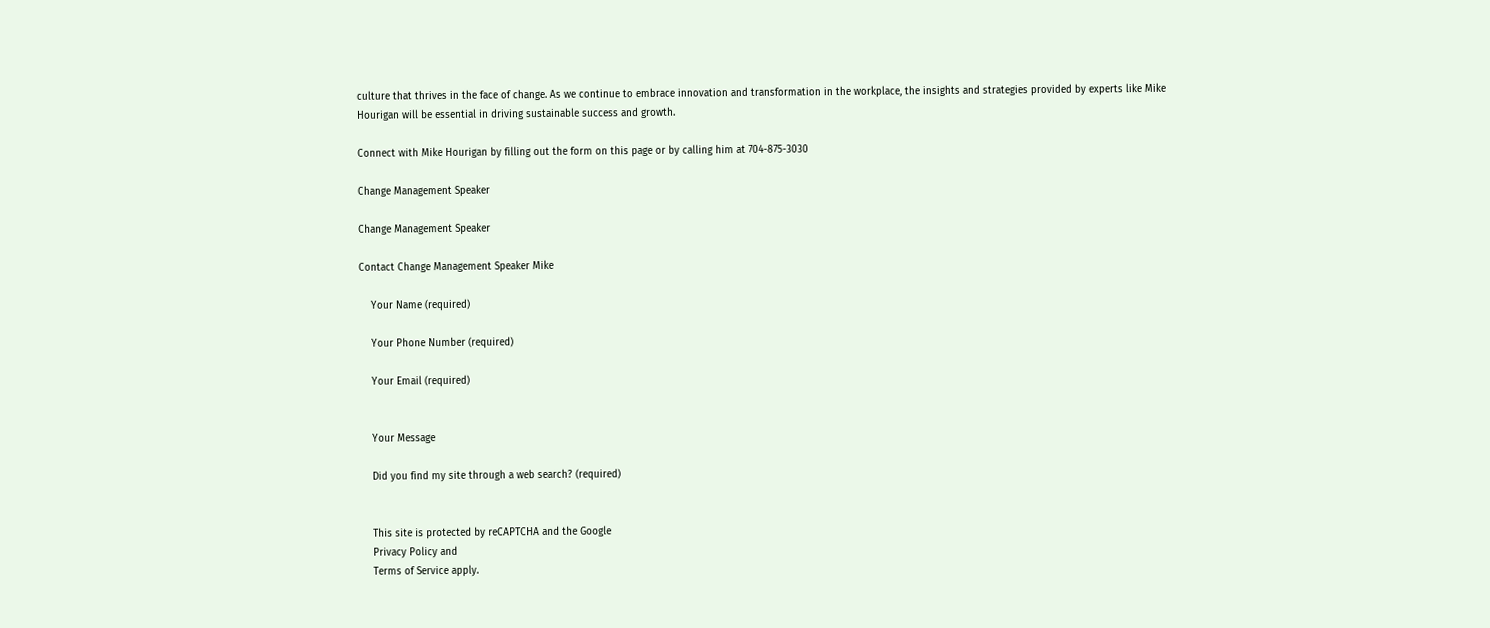culture that thrives in the face of change. As we continue to embrace innovation and transformation in the workplace, the insights and strategies provided by experts like Mike Hourigan will be essential in driving sustainable success and growth.

Connect with Mike Hourigan by filling out the form on this page or by calling him at 704-875-3030

Change Management Speaker

Change Management Speaker

Contact Change Management Speaker Mike

    Your Name (required)

    Your Phone Number (required)

    Your Email (required)


    Your Message

    Did you find my site through a web search? (required)


    This site is protected by reCAPTCHA and the Google
    Privacy Policy and
    Terms of Service apply.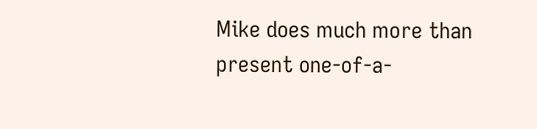Mike does much more than present one-of-a-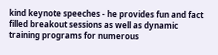kind keynote speeches - he provides fun and fact filled breakout sessions as well as dynamic training programs for numerous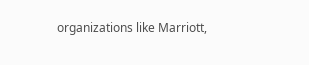organizations like Marriott,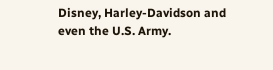Disney, Harley-Davidson and even the U.S. Army.